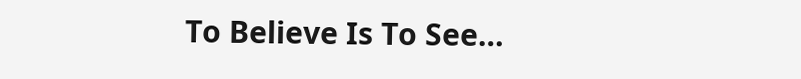To Believe Is To See…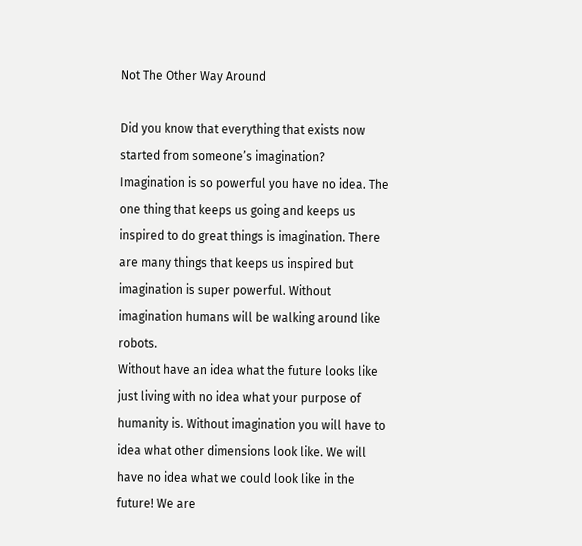Not The Other Way Around

Did you know that everything that exists now started from someone’s imagination?  Imagination is so powerful you have no idea. The one thing that keeps us going and keeps us inspired to do great things is imagination. There are many things that keeps us inspired but imagination is super powerful. Without imagination humans will be walking around like robots.
Without have an idea what the future looks like just living with no idea what your purpose of humanity is. Without imagination you will have to idea what other dimensions look like. We will have no idea what we could look like in the future! We are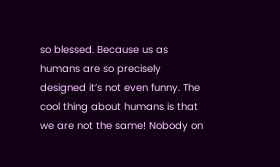so blessed. Because us as humans are so precisely designed it’s not even funny. The cool thing about humans is that we are not the same! Nobody on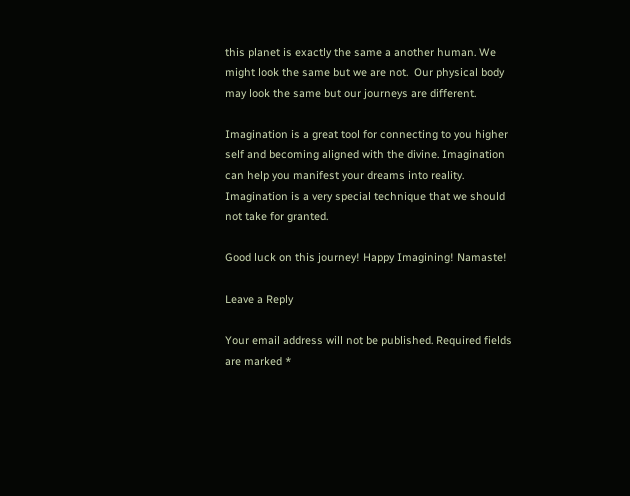this planet is exactly the same a another human. We might look the same but we are not.  Our physical body may look the same but our journeys are different.

Imagination is a great tool for connecting to you higher self and becoming aligned with the divine. Imagination can help you manifest your dreams into reality. Imagination is a very special technique that we should not take for granted.

Good luck on this journey! Happy Imagining! Namaste!

Leave a Reply

Your email address will not be published. Required fields are marked *